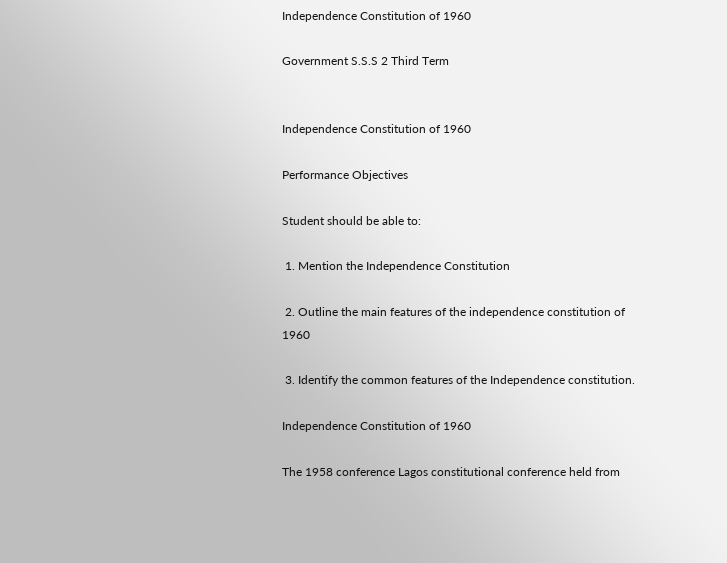Independence Constitution of 1960

Government S.S.S 2 Third Term


Independence Constitution of 1960

Performance Objectives

Student should be able to:

 1. Mention the Independence Constitution

 2. Outline the main features of the independence constitution of 1960

 3. Identify the common features of the Independence constitution.

Independence Constitution of 1960

The 1958 conference Lagos constitutional conference held from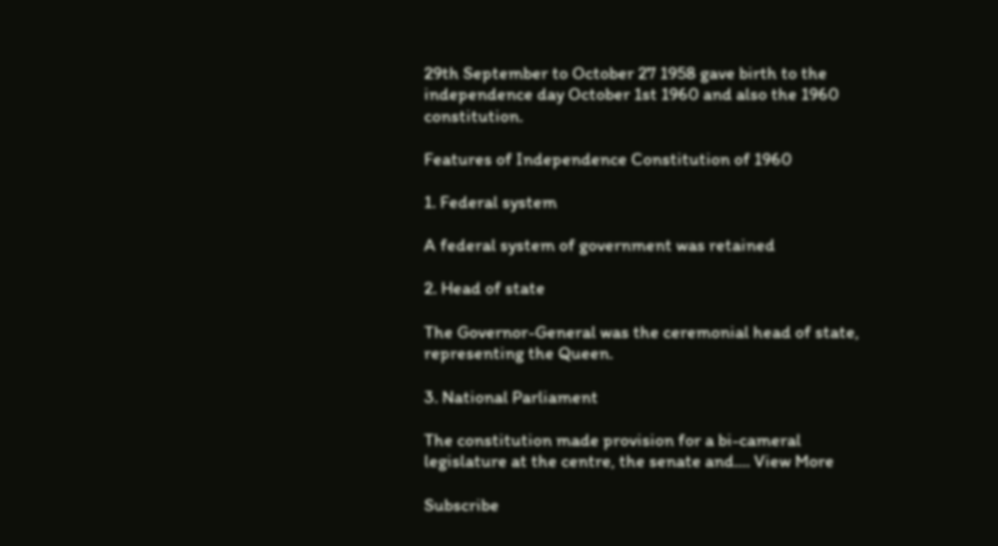29th September to October 27 1958 gave birth to the independence day October 1st 1960 and also the 1960 constitution.

Features of Independence Constitution of 1960

1. Federal system

A federal system of government was retained

2. Head of state

The Governor-General was the ceremonial head of state, representing the Queen.

3. National Parliament

The constitution made provision for a bi-cameral legislature at the centre, the senate and.... View More

Subscribe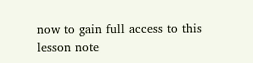now to gain full access to this lesson note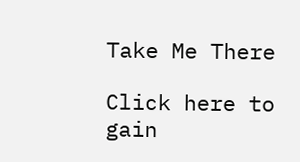Take Me There

Click here to gain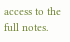access to the full notes.